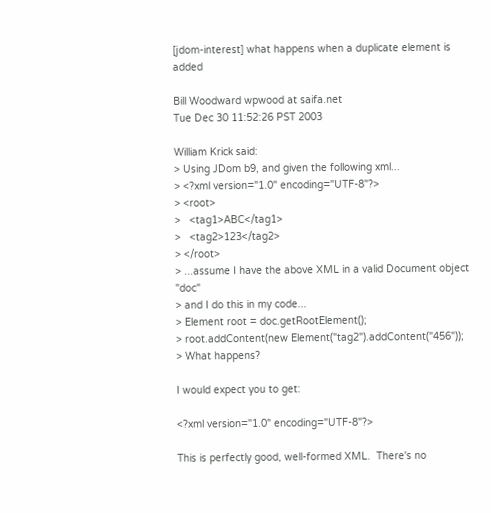[jdom-interest] what happens when a duplicate element is added

Bill Woodward wpwood at saifa.net
Tue Dec 30 11:52:26 PST 2003

William Krick said:
> Using JDom b9, and given the following xml...
> <?xml version="1.0" encoding="UTF-8"?>
> <root>
>   <tag1>ABC</tag1>
>   <tag2>123</tag2>
> </root>
> ...assume I have the above XML in a valid Document object "doc"
> and I do this in my code...
> Element root = doc.getRootElement();
> root.addContent(new Element("tag2").addContent("456"));
> What happens?

I would expect you to get:

<?xml version="1.0" encoding="UTF-8"?>

This is perfectly good, well-formed XML.  There's no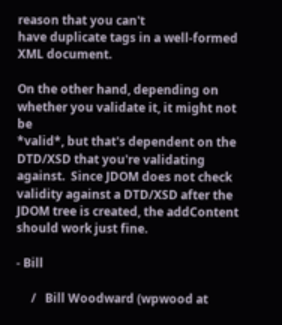reason that you can't
have duplicate tags in a well-formed XML document.

On the other hand, depending on whether you validate it, it might not be
*valid*, but that's dependent on the DTD/XSD that you're validating
against.  Since JDOM does not check validity against a DTD/XSD after the
JDOM tree is created, the addContent should work just fine.

- Bill

     /   Bill Woodward (wpwood at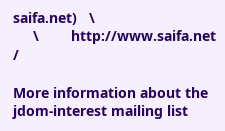saifa.net)   \
     \        http://www.saifa.net          /

More information about the jdom-interest mailing list